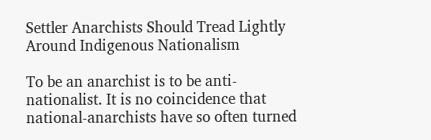Settler Anarchists Should Tread Lightly Around Indigenous Nationalism

To be an anarchist is to be anti-nationalist. It is no coincidence that national-anarchists have so often turned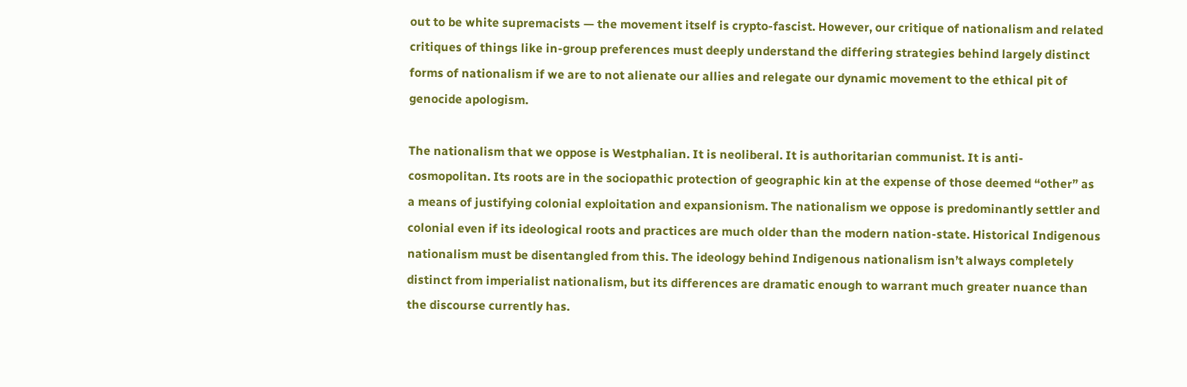out to be white supremacists — the movement itself is crypto-fascist. However, our critique of nationalism and related critiques of things like in-group preferences must deeply understand the differing strategies behind largely distinct forms of nationalism if we are to not alienate our allies and relegate our dynamic movement to the ethical pit of genocide apologism.

The nationalism that we oppose is Westphalian. It is neoliberal. It is authoritarian communist. It is anti-cosmopolitan. Its roots are in the sociopathic protection of geographic kin at the expense of those deemed “other” as a means of justifying colonial exploitation and expansionism. The nationalism we oppose is predominantly settler and colonial even if its ideological roots and practices are much older than the modern nation-state. Historical Indigenous nationalism must be disentangled from this. The ideology behind Indigenous nationalism isn’t always completely distinct from imperialist nationalism, but its differences are dramatic enough to warrant much greater nuance than the discourse currently has.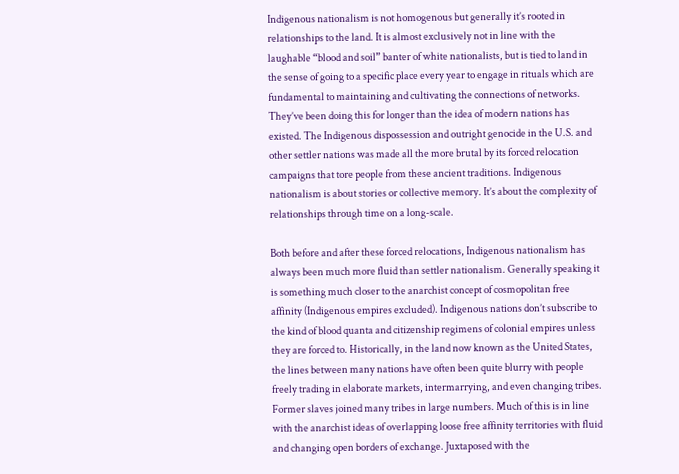Indigenous nationalism is not homogenous but generally it’s rooted in relationships to the land. It is almost exclusively not in line with the laughable “blood and soil” banter of white nationalists, but is tied to land in the sense of going to a specific place every year to engage in rituals which are fundamental to maintaining and cultivating the connections of networks. They’ve been doing this for longer than the idea of modern nations has existed. The Indigenous dispossession and outright genocide in the U.S. and other settler nations was made all the more brutal by its forced relocation campaigns that tore people from these ancient traditions. Indigenous nationalism is about stories or collective memory. It’s about the complexity of relationships through time on a long-scale.

Both before and after these forced relocations, Indigenous nationalism has always been much more fluid than settler nationalism. Generally speaking it is something much closer to the anarchist concept of cosmopolitan free affinity (Indigenous empires excluded). Indigenous nations don’t subscribe to the kind of blood quanta and citizenship regimens of colonial empires unless they are forced to. Historically, in the land now known as the United States, the lines between many nations have often been quite blurry with people freely trading in elaborate markets, intermarrying, and even changing tribes. Former slaves joined many tribes in large numbers. Much of this is in line with the anarchist ideas of overlapping loose free affinity territories with fluid and changing open borders of exchange. Juxtaposed with the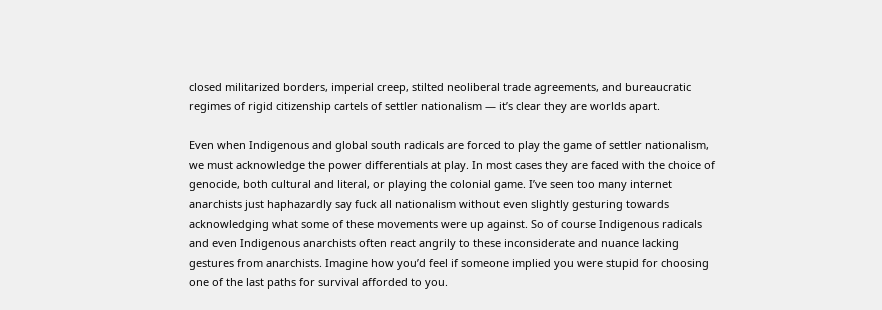closed militarized borders, imperial creep, stilted neoliberal trade agreements, and bureaucratic regimes of rigid citizenship cartels of settler nationalism — it’s clear they are worlds apart.

Even when Indigenous and global south radicals are forced to play the game of settler nationalism, we must acknowledge the power differentials at play. In most cases they are faced with the choice of genocide, both cultural and literal, or playing the colonial game. I’ve seen too many internet anarchists just haphazardly say fuck all nationalism without even slightly gesturing towards acknowledging what some of these movements were up against. So of course Indigenous radicals and even Indigenous anarchists often react angrily to these inconsiderate and nuance lacking gestures from anarchists. Imagine how you’d feel if someone implied you were stupid for choosing one of the last paths for survival afforded to you.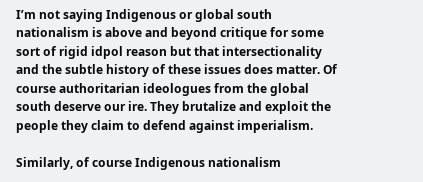I’m not saying Indigenous or global south nationalism is above and beyond critique for some sort of rigid idpol reason but that intersectionality and the subtle history of these issues does matter. Of course authoritarian ideologues from the global south deserve our ire. They brutalize and exploit the people they claim to defend against imperialism.

Similarly, of course Indigenous nationalism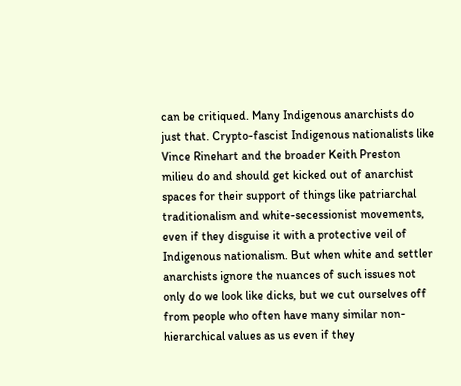can be critiqued. Many Indigenous anarchists do just that. Crypto-fascist Indigenous nationalists like Vince Rinehart and the broader Keith Preston milieu do and should get kicked out of anarchist spaces for their support of things like patriarchal traditionalism and white-secessionist movements, even if they disguise it with a protective veil of Indigenous nationalism. But when white and settler anarchists ignore the nuances of such issues not only do we look like dicks, but we cut ourselves off from people who often have many similar non-hierarchical values as us even if they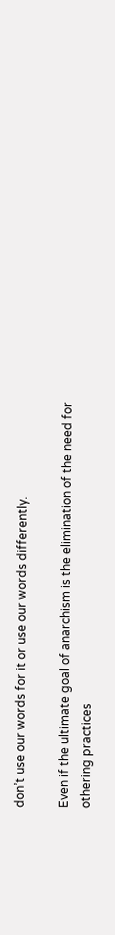don’t use our words for it or use our words differently.

Even if the ultimate goal of anarchism is the elimination of the need for othering practices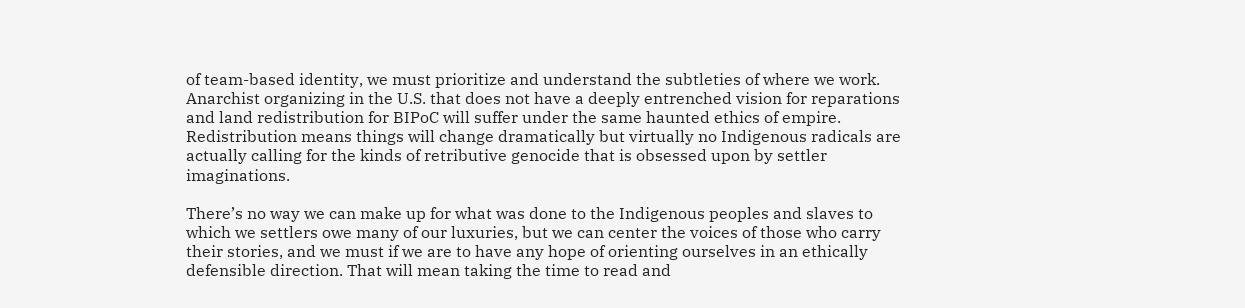of team-based identity, we must prioritize and understand the subtleties of where we work. Anarchist organizing in the U.S. that does not have a deeply entrenched vision for reparations and land redistribution for BIPoC will suffer under the same haunted ethics of empire. Redistribution means things will change dramatically but virtually no Indigenous radicals are actually calling for the kinds of retributive genocide that is obsessed upon by settler imaginations.

There’s no way we can make up for what was done to the Indigenous peoples and slaves to which we settlers owe many of our luxuries, but we can center the voices of those who carry their stories, and we must if we are to have any hope of orienting ourselves in an ethically defensible direction. That will mean taking the time to read and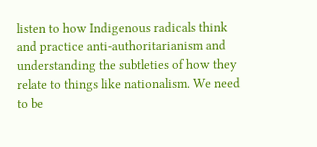listen to how Indigenous radicals think and practice anti-authoritarianism and understanding the subtleties of how they relate to things like nationalism. We need to be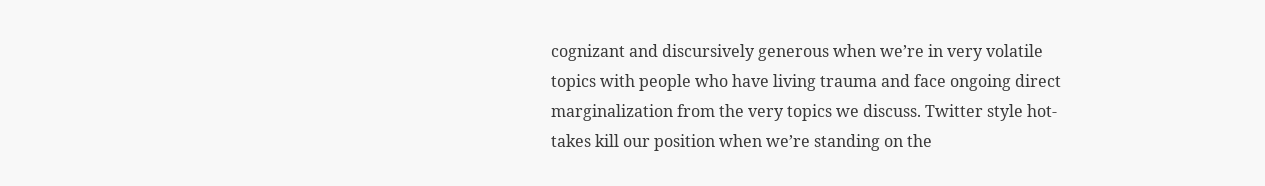cognizant and discursively generous when we’re in very volatile topics with people who have living trauma and face ongoing direct marginalization from the very topics we discuss. Twitter style hot-takes kill our position when we’re standing on the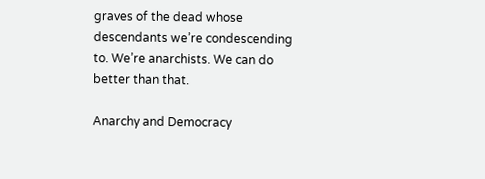graves of the dead whose descendants we’re condescending to. We’re anarchists. We can do better than that.

Anarchy and Democracy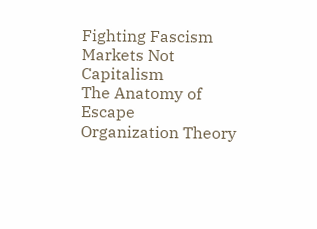Fighting Fascism
Markets Not Capitalism
The Anatomy of Escape
Organization Theory